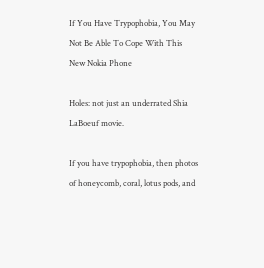If You Have Trypophobia, You May Not Be Able To Cope With This New Nokia Phone

Holes: not just an underrated Shia LaBoeuf movie.

If you have trypophobia, then photos of honeycomb, coral, lotus pods, and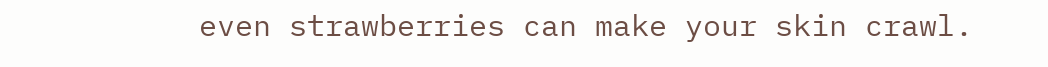even strawberries can make your skin crawl.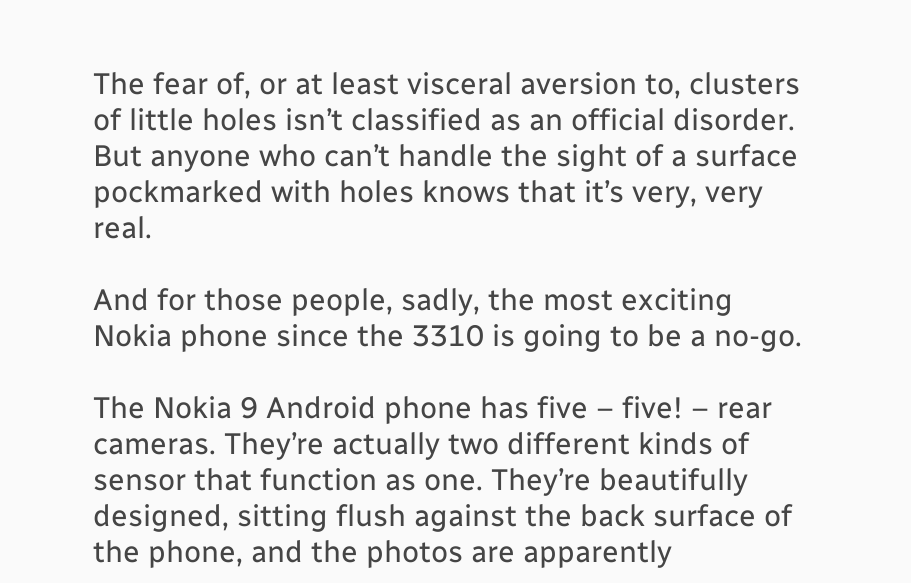The fear of, or at least visceral aversion to, clusters of little holes isn’t classified as an official disorder. But anyone who can’t handle the sight of a surface pockmarked with holes knows that it’s very, very real.

And for those people, sadly, the most exciting Nokia phone since the 3310 is going to be a no-go.

The Nokia 9 Android phone has five – five! – rear cameras. They’re actually two different kinds of sensor that function as one. They’re beautifully designed, sitting flush against the back surface of the phone, and the photos are apparently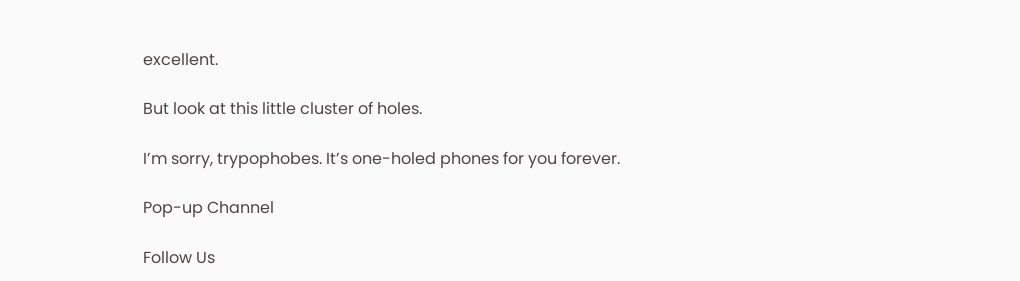excellent.

But look at this little cluster of holes.

I’m sorry, trypophobes. It’s one-holed phones for you forever.

Pop-up Channel

Follow Us